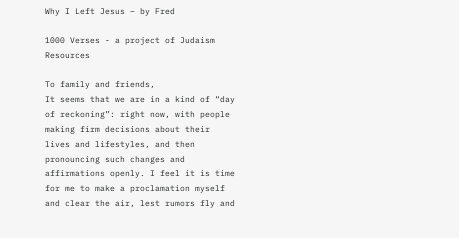Why I Left Jesus – by Fred

1000 Verses - a project of Judaism Resources

To family and friends,
It seems that we are in a kind of “day of reckoning”: right now, with people making firm decisions about their lives and lifestyles, and then pronouncing such changes and affirmations openly. I feel it is time for me to make a proclamation myself and clear the air, lest rumors fly and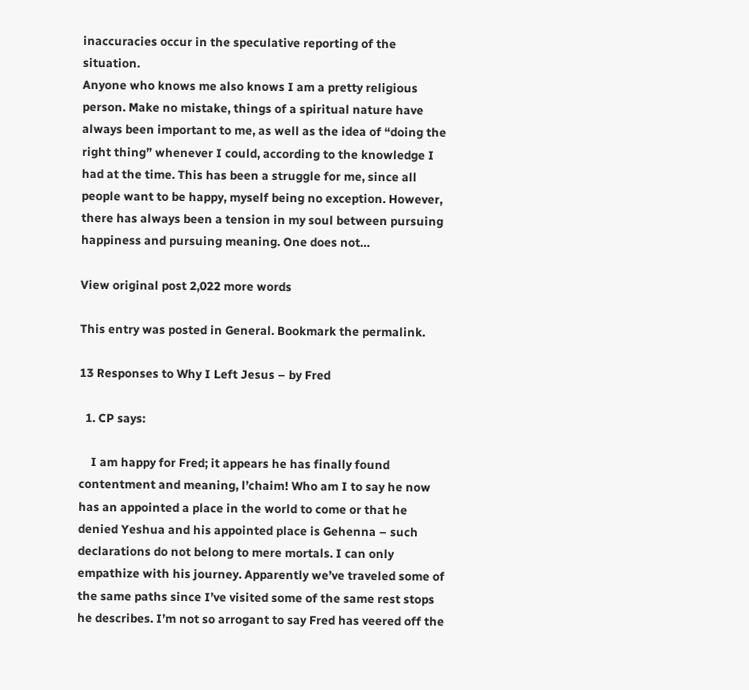inaccuracies occur in the speculative reporting of the situation.
Anyone who knows me also knows I am a pretty religious person. Make no mistake, things of a spiritual nature have always been important to me, as well as the idea of “doing the right thing” whenever I could, according to the knowledge I had at the time. This has been a struggle for me, since all people want to be happy, myself being no exception. However, there has always been a tension in my soul between pursuing happiness and pursuing meaning. One does not…

View original post 2,022 more words

This entry was posted in General. Bookmark the permalink.

13 Responses to Why I Left Jesus – by Fred

  1. CP says:

    I am happy for Fred; it appears he has finally found contentment and meaning, l’chaim! Who am I to say he now has an appointed a place in the world to come or that he denied Yeshua and his appointed place is Gehenna – such declarations do not belong to mere mortals. I can only empathize with his journey. Apparently we’ve traveled some of the same paths since I’ve visited some of the same rest stops he describes. I’m not so arrogant to say Fred has veered off the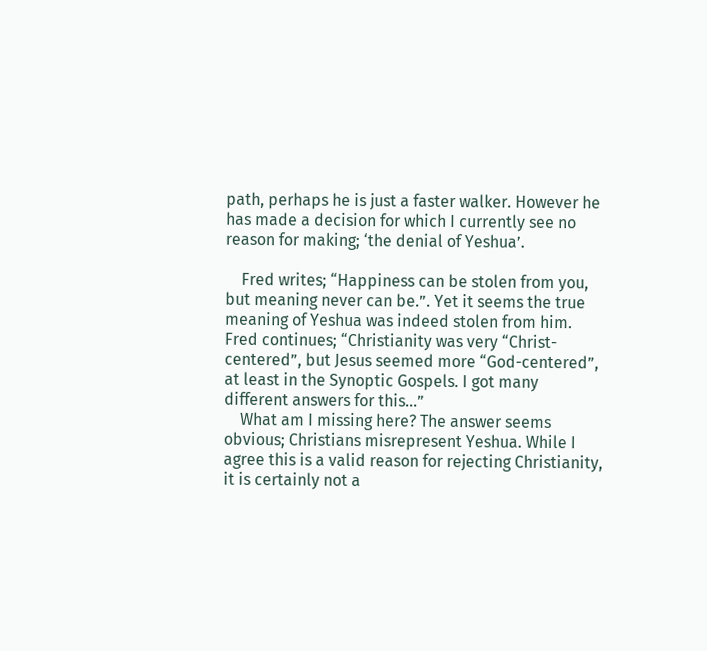path, perhaps he is just a faster walker. However he has made a decision for which I currently see no reason for making; ‘the denial of Yeshua’.

    Fred writes; “Happiness can be stolen from you, but meaning never can be.”. Yet it seems the true meaning of Yeshua was indeed stolen from him. Fred continues; “Christianity was very “Christ-centered”, but Jesus seemed more “God-centered”, at least in the Synoptic Gospels. I got many different answers for this…”
    What am I missing here? The answer seems obvious; Christians misrepresent Yeshua. While I agree this is a valid reason for rejecting Christianity, it is certainly not a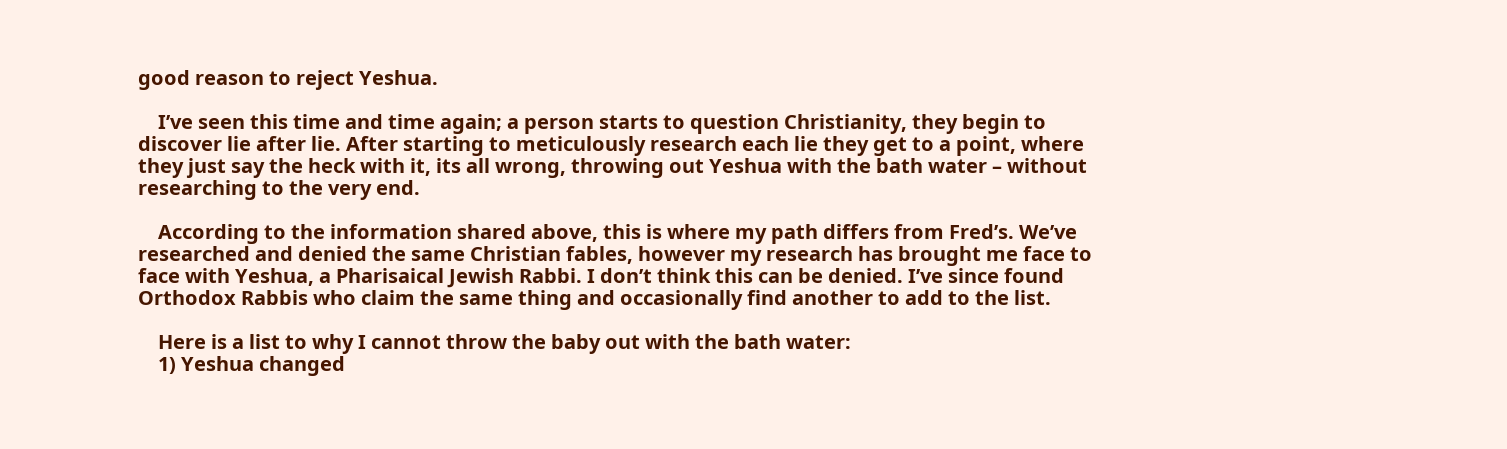good reason to reject Yeshua.

    I’ve seen this time and time again; a person starts to question Christianity, they begin to discover lie after lie. After starting to meticulously research each lie they get to a point, where they just say the heck with it, its all wrong, throwing out Yeshua with the bath water – without researching to the very end.

    According to the information shared above, this is where my path differs from Fred’s. We’ve researched and denied the same Christian fables, however my research has brought me face to face with Yeshua, a Pharisaical Jewish Rabbi. I don’t think this can be denied. I’ve since found Orthodox Rabbis who claim the same thing and occasionally find another to add to the list.

    Here is a list to why I cannot throw the baby out with the bath water:
    1) Yeshua changed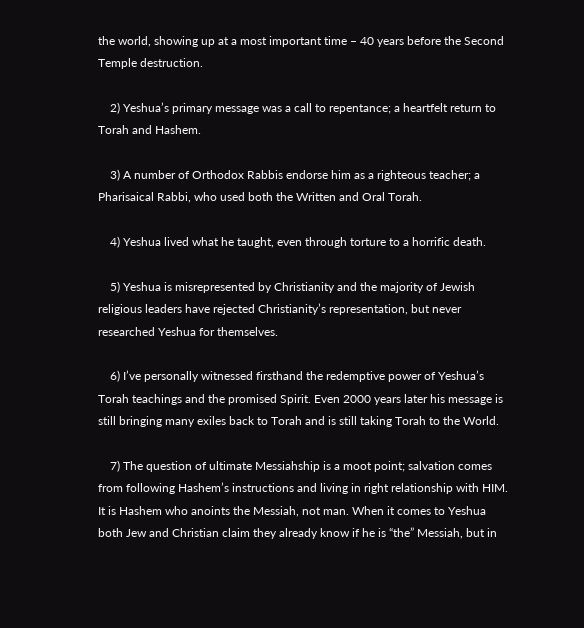the world, showing up at a most important time – 40 years before the Second Temple destruction.

    2) Yeshua’s primary message was a call to repentance; a heartfelt return to Torah and Hashem.

    3) A number of Orthodox Rabbis endorse him as a righteous teacher; a Pharisaical Rabbi, who used both the Written and Oral Torah.

    4) Yeshua lived what he taught, even through torture to a horrific death.

    5) Yeshua is misrepresented by Christianity and the majority of Jewish religious leaders have rejected Christianity’s representation, but never researched Yeshua for themselves.

    6) I’ve personally witnessed firsthand the redemptive power of Yeshua’s Torah teachings and the promised Spirit. Even 2000 years later his message is still bringing many exiles back to Torah and is still taking Torah to the World.

    7) The question of ultimate Messiahship is a moot point; salvation comes from following Hashem’s instructions and living in right relationship with HIM. It is Hashem who anoints the Messiah, not man. When it comes to Yeshua both Jew and Christian claim they already know if he is “the” Messiah, but in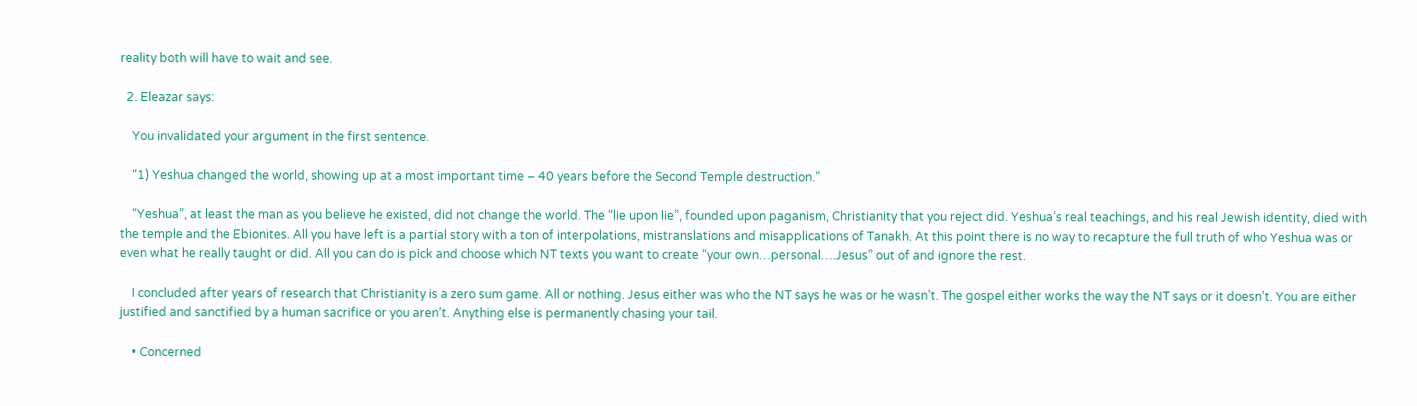reality both will have to wait and see.

  2. Eleazar says:

    You invalidated your argument in the first sentence.

    “1) Yeshua changed the world, showing up at a most important time – 40 years before the Second Temple destruction.”

    “Yeshua”, at least the man as you believe he existed, did not change the world. The “lie upon lie”, founded upon paganism, Christianity that you reject did. Yeshua’s real teachings, and his real Jewish identity, died with the temple and the Ebionites. All you have left is a partial story with a ton of interpolations, mistranslations and misapplications of Tanakh. At this point there is no way to recapture the full truth of who Yeshua was or even what he really taught or did. All you can do is pick and choose which NT texts you want to create “your own…personal….Jesus” out of and ignore the rest.

    I concluded after years of research that Christianity is a zero sum game. All or nothing. Jesus either was who the NT says he was or he wasn’t. The gospel either works the way the NT says or it doesn’t. You are either justified and sanctified by a human sacrifice or you aren’t. Anything else is permanently chasing your tail.

    • Concerned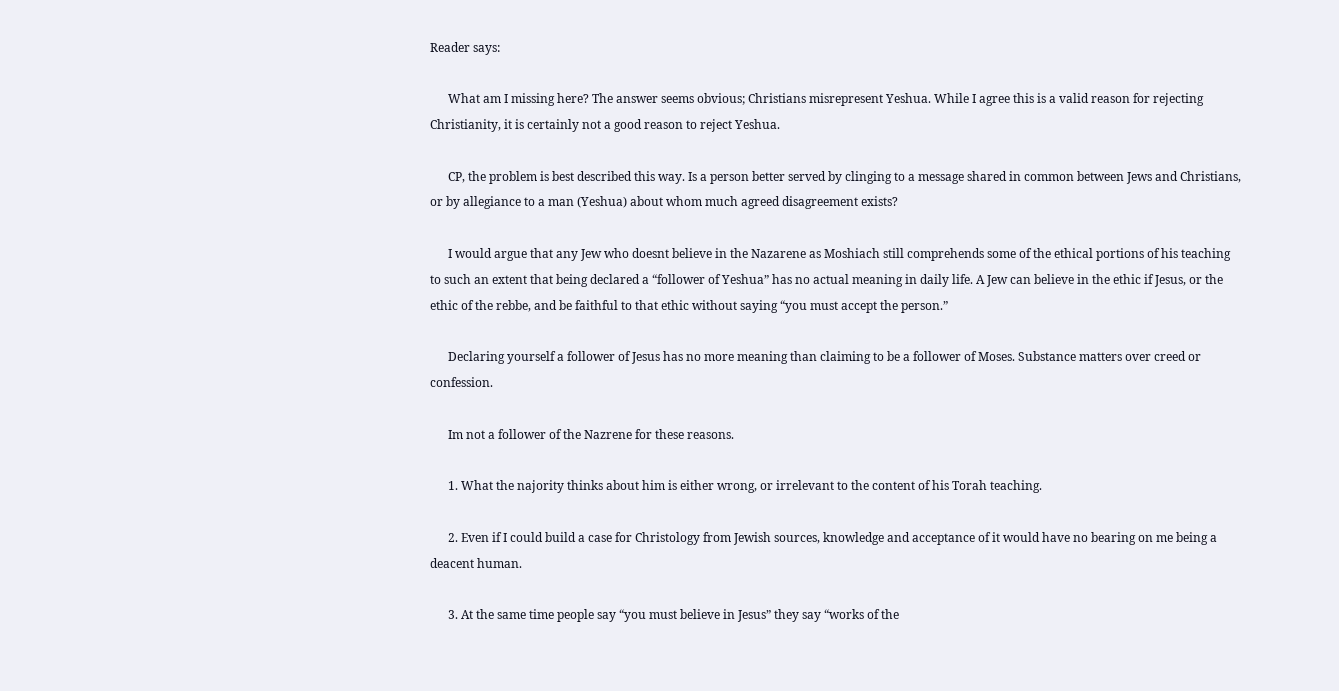Reader says:

      What am I missing here? The answer seems obvious; Christians misrepresent Yeshua. While I agree this is a valid reason for rejecting Christianity, it is certainly not a good reason to reject Yeshua.

      CP, the problem is best described this way. Is a person better served by clinging to a message shared in common between Jews and Christians, or by allegiance to a man (Yeshua) about whom much agreed disagreement exists?

      I would argue that any Jew who doesnt believe in the Nazarene as Moshiach still comprehends some of the ethical portions of his teaching to such an extent that being declared a “follower of Yeshua” has no actual meaning in daily life. A Jew can believe in the ethic if Jesus, or the ethic of the rebbe, and be faithful to that ethic without saying “you must accept the person.”

      Declaring yourself a follower of Jesus has no more meaning than claiming to be a follower of Moses. Substance matters over creed or confession.

      Im not a follower of the Nazrene for these reasons.

      1. What the najority thinks about him is either wrong, or irrelevant to the content of his Torah teaching.

      2. Even if I could build a case for Christology from Jewish sources, knowledge and acceptance of it would have no bearing on me being a deacent human.

      3. At the same time people say “you must believe in Jesus” they say “works of the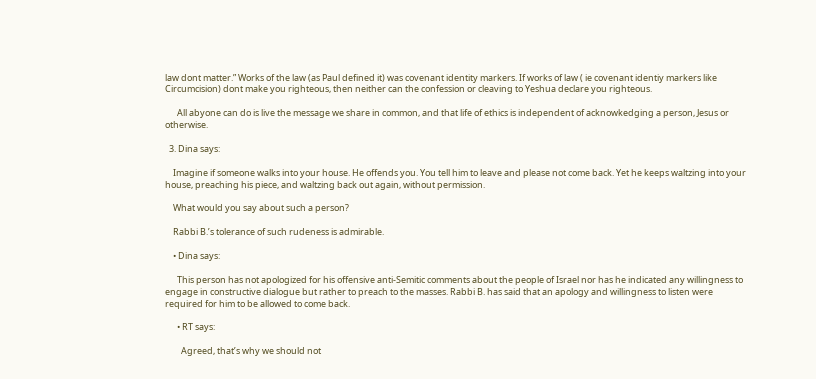law dont matter.” Works of the law (as Paul defined it) was covenant identity markers. If works of law ( ie covenant identiy markers like Circumcision) dont make you righteous, then neither can the confession or cleaving to Yeshua declare you righteous.

      All abyone can do is live the message we share in common, and that life of ethics is independent of acknowkedging a person, Jesus or otherwise.

  3. Dina says:

    Imagine if someone walks into your house. He offends you. You tell him to leave and please not come back. Yet he keeps waltzing into your house, preaching his piece, and waltzing back out again, without permission.

    What would you say about such a person?

    Rabbi B.’s tolerance of such rudeness is admirable.

    • Dina says:

      This person has not apologized for his offensive anti-Semitic comments about the people of Israel nor has he indicated any willingness to engage in constructive dialogue but rather to preach to the masses. Rabbi B. has said that an apology and willingness to listen were required for him to be allowed to come back.

      • RT says:

        Agreed, that’s why we should not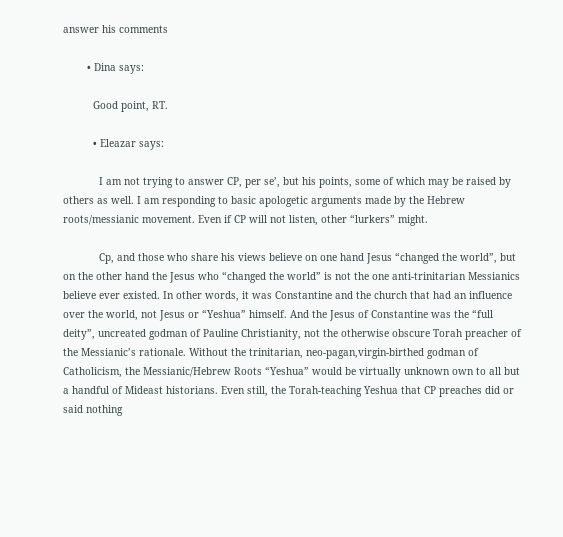answer his comments

        • Dina says:

          Good point, RT.

          • Eleazar says:

            I am not trying to answer CP, per se’, but his points, some of which may be raised by others as well. I am responding to basic apologetic arguments made by the Hebrew roots/messianic movement. Even if CP will not listen, other “lurkers” might.

            Cp, and those who share his views believe on one hand Jesus “changed the world”, but on the other hand the Jesus who “changed the world” is not the one anti-trinitarian Messianics believe ever existed. In other words, it was Constantine and the church that had an influence over the world, not Jesus or “Yeshua” himself. And the Jesus of Constantine was the “full deity”, uncreated godman of Pauline Christianity, not the otherwise obscure Torah preacher of the Messianic’s rationale. Without the trinitarian, neo-pagan,virgin-birthed godman of Catholicism, the Messianic/Hebrew Roots “Yeshua” would be virtually unknown own to all but a handful of Mideast historians. Even still, the Torah-teaching Yeshua that CP preaches did or said nothing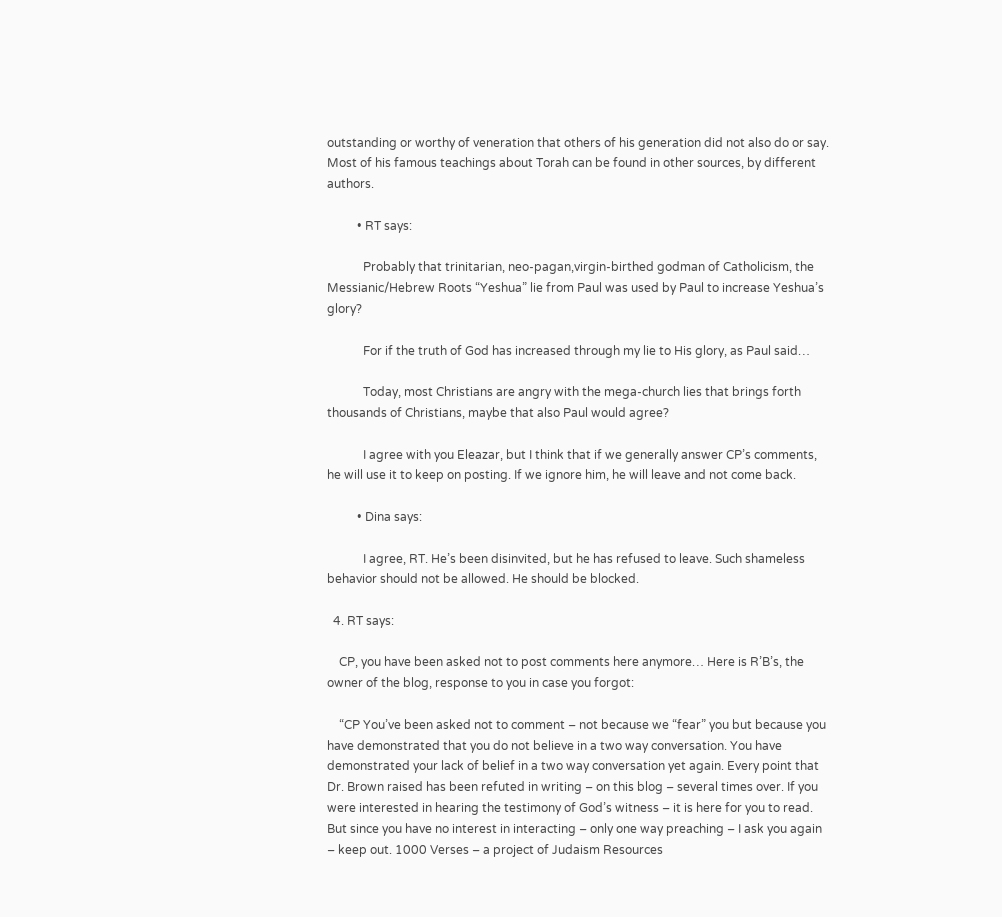outstanding or worthy of veneration that others of his generation did not also do or say. Most of his famous teachings about Torah can be found in other sources, by different authors.

          • RT says:

            Probably that trinitarian, neo-pagan,virgin-birthed godman of Catholicism, the Messianic/Hebrew Roots “Yeshua” lie from Paul was used by Paul to increase Yeshua’s glory?

            For if the truth of God has increased through my lie to His glory, as Paul said…

            Today, most Christians are angry with the mega-church lies that brings forth thousands of Christians, maybe that also Paul would agree?

            I agree with you Eleazar, but I think that if we generally answer CP’s comments, he will use it to keep on posting. If we ignore him, he will leave and not come back.

          • Dina says:

            I agree, RT. He’s been disinvited, but he has refused to leave. Such shameless behavior should not be allowed. He should be blocked.

  4. RT says:

    CP, you have been asked not to post comments here anymore… Here is R’B’s, the owner of the blog, response to you in case you forgot:

    “CP You’ve been asked not to comment – not because we “fear” you but because you have demonstrated that you do not believe in a two way conversation. You have demonstrated your lack of belief in a two way conversation yet again. Every point that Dr. Brown raised has been refuted in writing – on this blog – several times over. If you were interested in hearing the testimony of God’s witness – it is here for you to read. But since you have no interest in interacting – only one way preaching – I ask you again – keep out. 1000 Verses – a project of Judaism Resources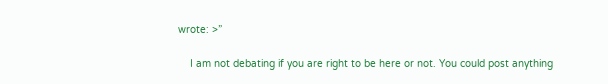wrote: >”

    I am not debating if you are right to be here or not. You could post anything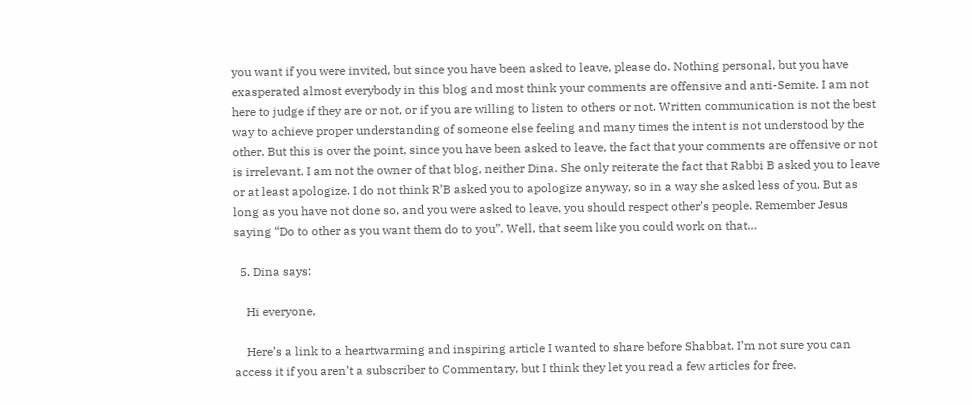you want if you were invited, but since you have been asked to leave, please do. Nothing personal, but you have exasperated almost everybody in this blog and most think your comments are offensive and anti-Semite. I am not here to judge if they are or not, or if you are willing to listen to others or not. Written communication is not the best way to achieve proper understanding of someone else feeling and many times the intent is not understood by the other. But this is over the point, since you have been asked to leave, the fact that your comments are offensive or not is irrelevant. I am not the owner of that blog, neither Dina. She only reiterate the fact that Rabbi B asked you to leave or at least apologize. I do not think R’B asked you to apologize anyway, so in a way she asked less of you. But as long as you have not done so, and you were asked to leave, you should respect other’s people. Remember Jesus saying “Do to other as you want them do to you”. Well, that seem like you could work on that…

  5. Dina says:

    Hi everyone,

    Here’s a link to a heartwarming and inspiring article I wanted to share before Shabbat. I’m not sure you can access it if you aren’t a subscriber to Commentary, but I think they let you read a few articles for free.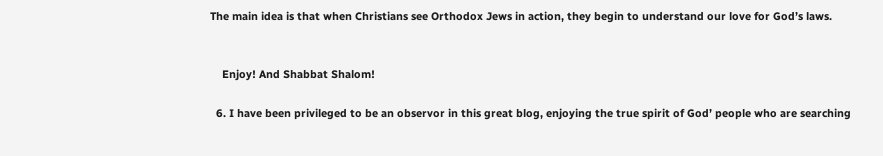The main idea is that when Christians see Orthodox Jews in action, they begin to understand our love for God’s laws.


    Enjoy! And Shabbat Shalom!

  6. I have been privileged to be an observor in this great blog, enjoying the true spirit of God’ people who are searching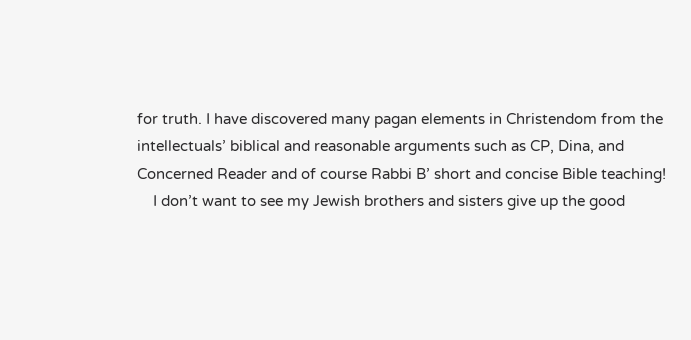for truth. I have discovered many pagan elements in Christendom from the intellectuals’ biblical and reasonable arguments such as CP, Dina, and Concerned Reader and of course Rabbi B’ short and concise Bible teaching!
    I don’t want to see my Jewish brothers and sisters give up the good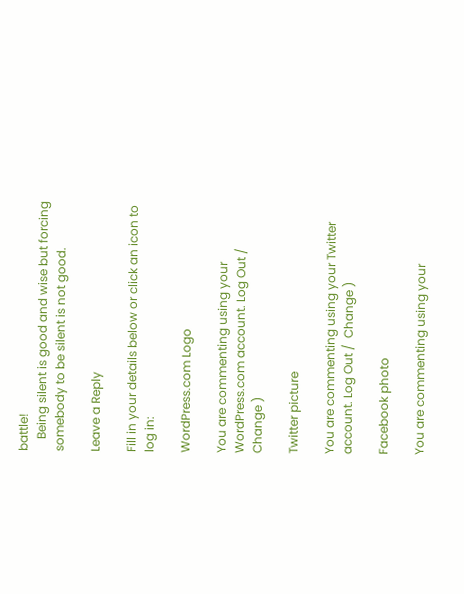battle!
    Being silent is good and wise but forcing somebody to be silent is not good.

Leave a Reply

Fill in your details below or click an icon to log in:

WordPress.com Logo

You are commenting using your WordPress.com account. Log Out /  Change )

Twitter picture

You are commenting using your Twitter account. Log Out /  Change )

Facebook photo

You are commenting using your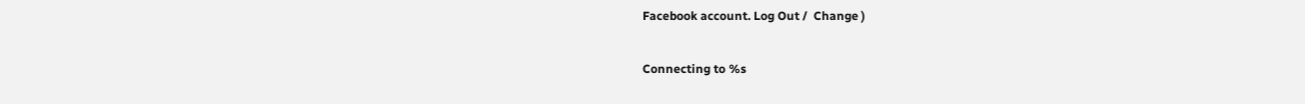Facebook account. Log Out /  Change )

Connecting to %s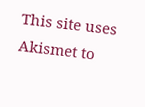This site uses Akismet to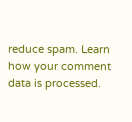reduce spam. Learn how your comment data is processed.